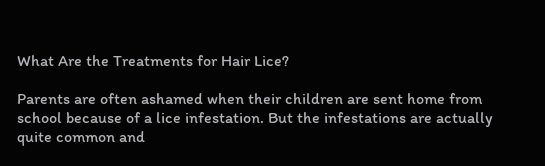What Are the Treatments for Hair Lice?

Parents are often ashamed when their children are sent home from school because of a lice infestation. But the infestations are actually quite common and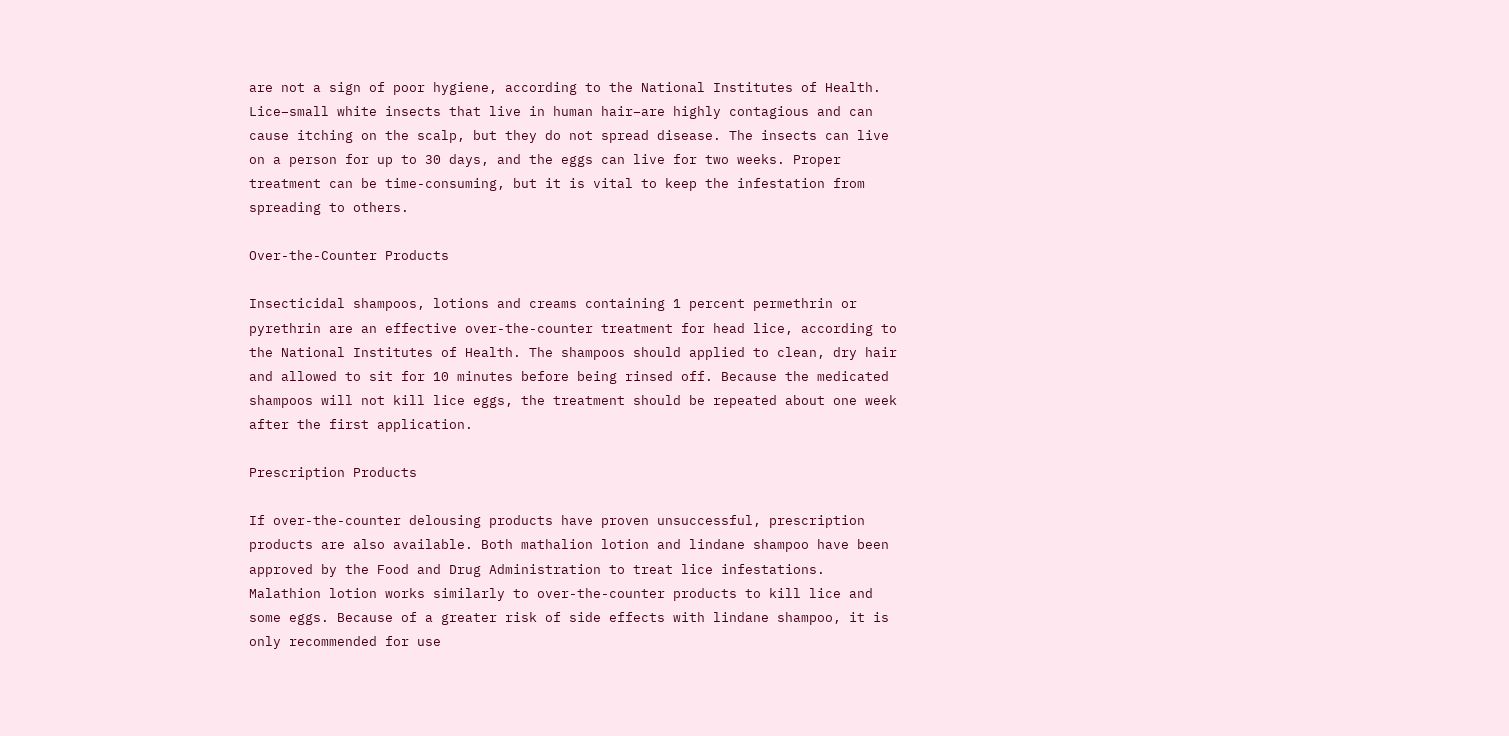are not a sign of poor hygiene, according to the National Institutes of Health. Lice–small white insects that live in human hair–are highly contagious and can cause itching on the scalp, but they do not spread disease. The insects can live on a person for up to 30 days, and the eggs can live for two weeks. Proper treatment can be time-consuming, but it is vital to keep the infestation from spreading to others.

Over-the-Counter Products

Insecticidal shampoos, lotions and creams containing 1 percent permethrin or pyrethrin are an effective over-the-counter treatment for head lice, according to the National Institutes of Health. The shampoos should applied to clean, dry hair and allowed to sit for 10 minutes before being rinsed off. Because the medicated shampoos will not kill lice eggs, the treatment should be repeated about one week after the first application.

Prescription Products

If over-the-counter delousing products have proven unsuccessful, prescription products are also available. Both mathalion lotion and lindane shampoo have been approved by the Food and Drug Administration to treat lice infestations. Malathion lotion works similarly to over-the-counter products to kill lice and some eggs. Because of a greater risk of side effects with lindane shampoo, it is only recommended for use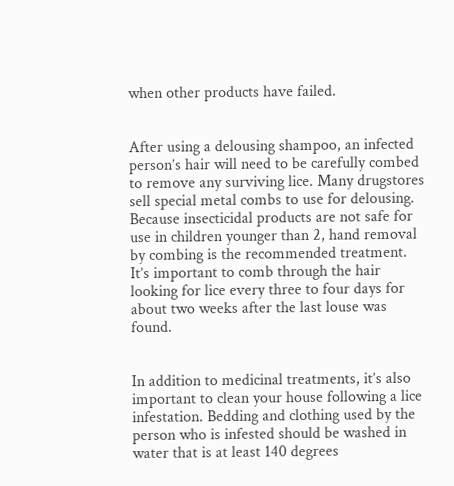when other products have failed.


After using a delousing shampoo, an infected person’s hair will need to be carefully combed to remove any surviving lice. Many drugstores sell special metal combs to use for delousing. Because insecticidal products are not safe for use in children younger than 2, hand removal by combing is the recommended treatment. It’s important to comb through the hair looking for lice every three to four days for about two weeks after the last louse was found.


In addition to medicinal treatments, it’s also important to clean your house following a lice infestation. Bedding and clothing used by the person who is infested should be washed in water that is at least 140 degrees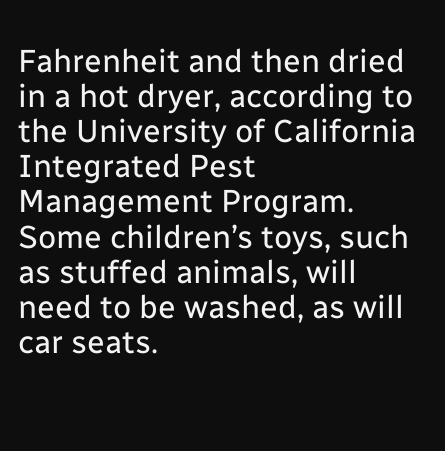Fahrenheit and then dried in a hot dryer, according to the University of California Integrated Pest Management Program. Some children’s toys, such as stuffed animals, will need to be washed, as will car seats.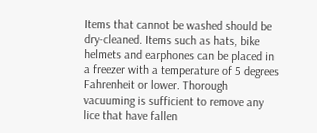Items that cannot be washed should be dry-cleaned. Items such as hats, bike helmets and earphones can be placed in a freezer with a temperature of 5 degrees Fahrenheit or lower. Thorough vacuuming is sufficient to remove any lice that have fallen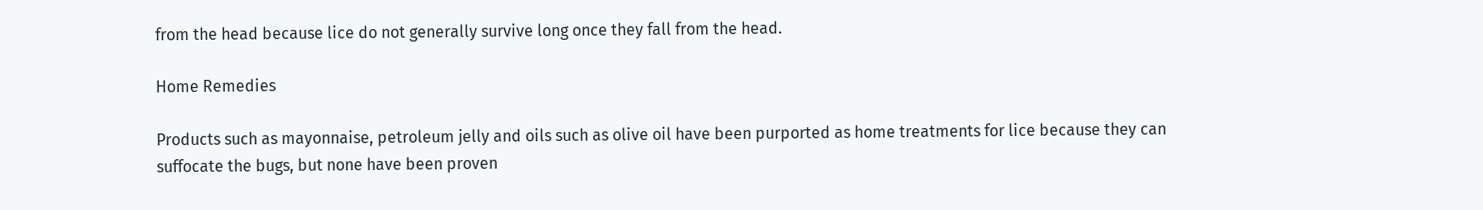from the head because lice do not generally survive long once they fall from the head.

Home Remedies

Products such as mayonnaise, petroleum jelly and oils such as olive oil have been purported as home treatments for lice because they can suffocate the bugs, but none have been proven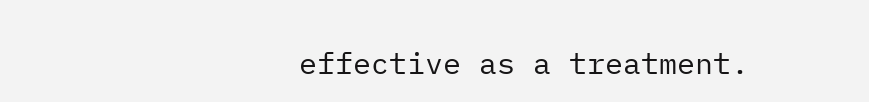effective as a treatment.